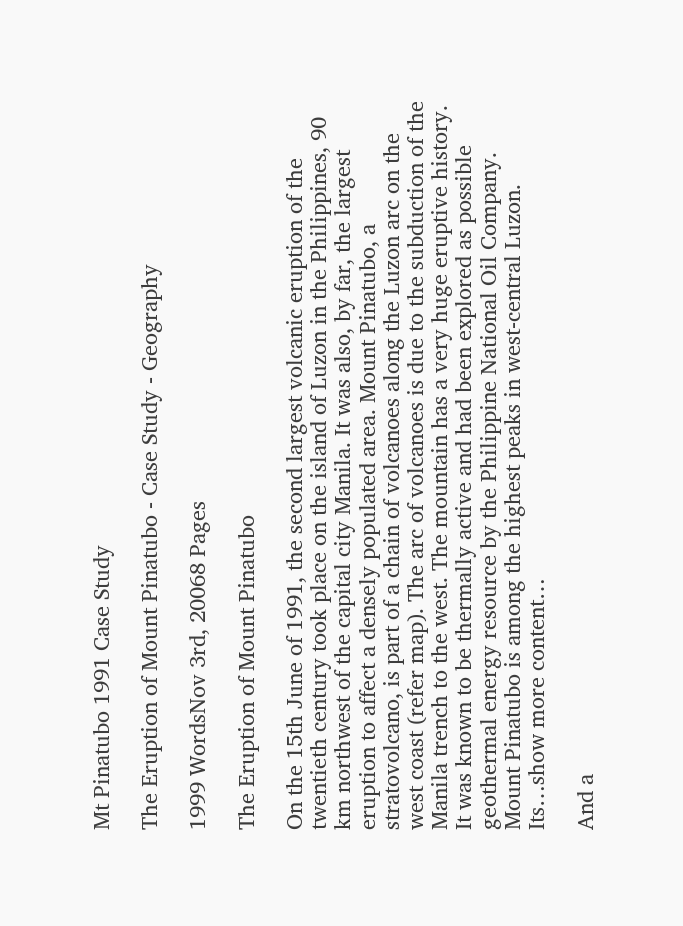Mt Pinatubo 1991 Case Study

The Eruption of Mount Pinatubo - Case Study - Geography

1999 WordsNov 3rd, 20068 Pages

The Eruption of Mount Pinatubo

On the 15th June of 1991, the second largest volcanic eruption of the twentieth century took place on the island of Luzon in the Philippines, 90 km northwest of the capital city Manila. It was also, by far, the largest eruption to affect a densely populated area. Mount Pinatubo, a stratovolcano, is part of a chain of volcanoes along the Luzon arc on the west coast (refer map). The arc of volcanoes is due to the subduction of the Manila trench to the west. The mountain has a very huge eruptive history. It was known to be thermally active and had been explored as possible geothermal energy resource by the Philippine National Oil Company. Mount Pinatubo is among the highest peaks in west-central Luzon. Its…show more content…

And a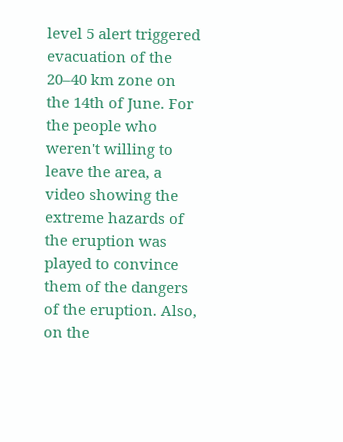level 5 alert triggered evacuation of the 20–40 km zone on the 14th of June. For the people who weren't willing to leave the area, a video showing the extreme hazards of the eruption was played to convince them of the dangers of the eruption. Also, on the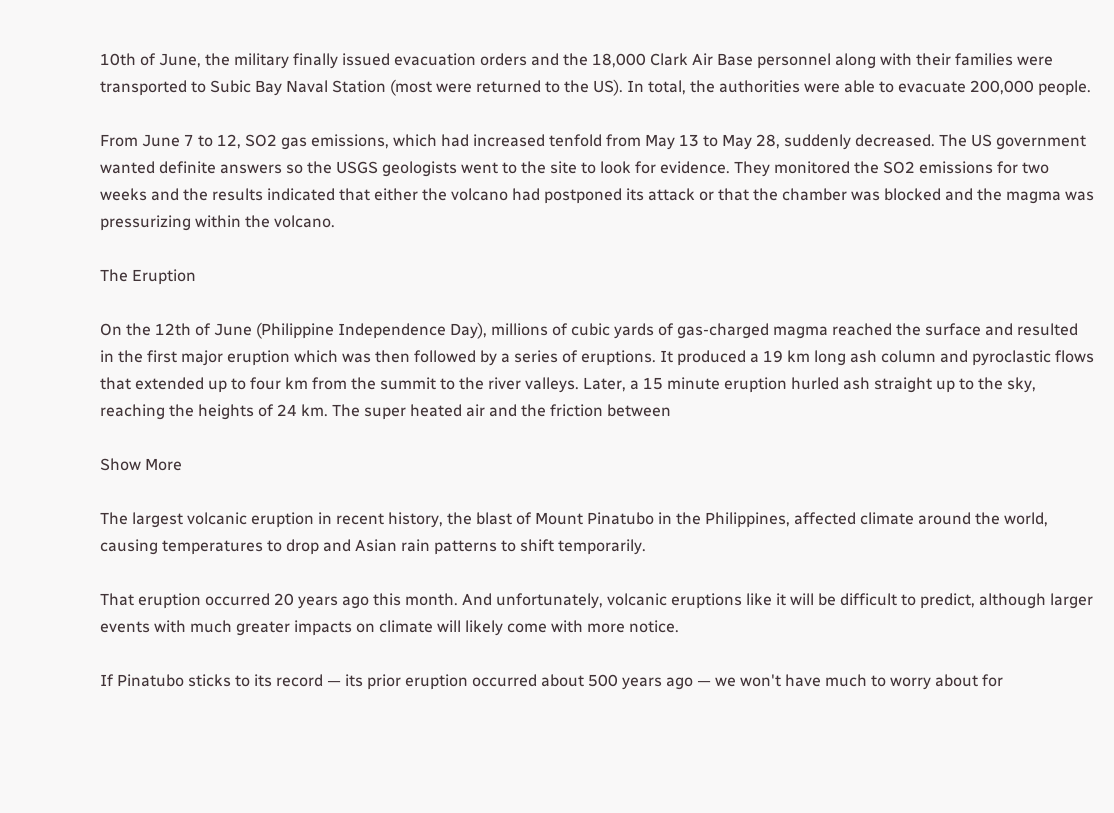10th of June, the military finally issued evacuation orders and the 18,000 Clark Air Base personnel along with their families were transported to Subic Bay Naval Station (most were returned to the US). In total, the authorities were able to evacuate 200,000 people.

From June 7 to 12, SO2 gas emissions, which had increased tenfold from May 13 to May 28, suddenly decreased. The US government wanted definite answers so the USGS geologists went to the site to look for evidence. They monitored the SO2 emissions for two weeks and the results indicated that either the volcano had postponed its attack or that the chamber was blocked and the magma was pressurizing within the volcano.

The Eruption

On the 12th of June (Philippine Independence Day), millions of cubic yards of gas-charged magma reached the surface and resulted in the first major eruption which was then followed by a series of eruptions. It produced a 19 km long ash column and pyroclastic flows that extended up to four km from the summit to the river valleys. Later, a 15 minute eruption hurled ash straight up to the sky, reaching the heights of 24 km. The super heated air and the friction between

Show More

The largest volcanic eruption in recent history, the blast of Mount Pinatubo in the Philippines, affected climate around the world, causing temperatures to drop and Asian rain patterns to shift temporarily.

That eruption occurred 20 years ago this month. And unfortunately, volcanic eruptions like it will be difficult to predict, although larger events with much greater impacts on climate will likely come with more notice.

If Pinatubo sticks to its record — its prior eruption occurred about 500 years ago — we won't have much to worry about for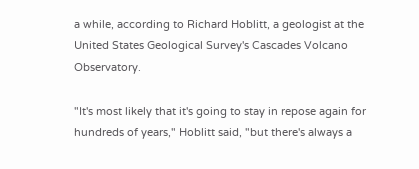a while, according to Richard Hoblitt, a geologist at the United States Geological Survey's Cascades Volcano Observatory.

"It's most likely that it's going to stay in repose again for hundreds of years," Hoblitt said, "but there's always a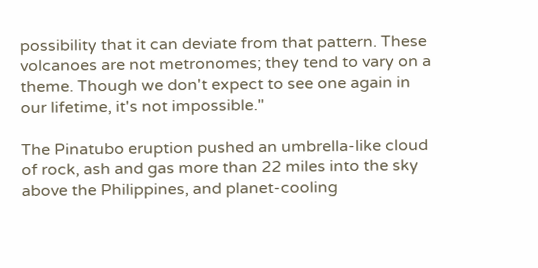possibility that it can deviate from that pattern. These volcanoes are not metronomes; they tend to vary on a theme. Though we don't expect to see one again in our lifetime, it's not impossible."

The Pinatubo eruption pushed an umbrella-like cloud of rock, ash and gas more than 22 miles into the sky above the Philippines, and planet-cooling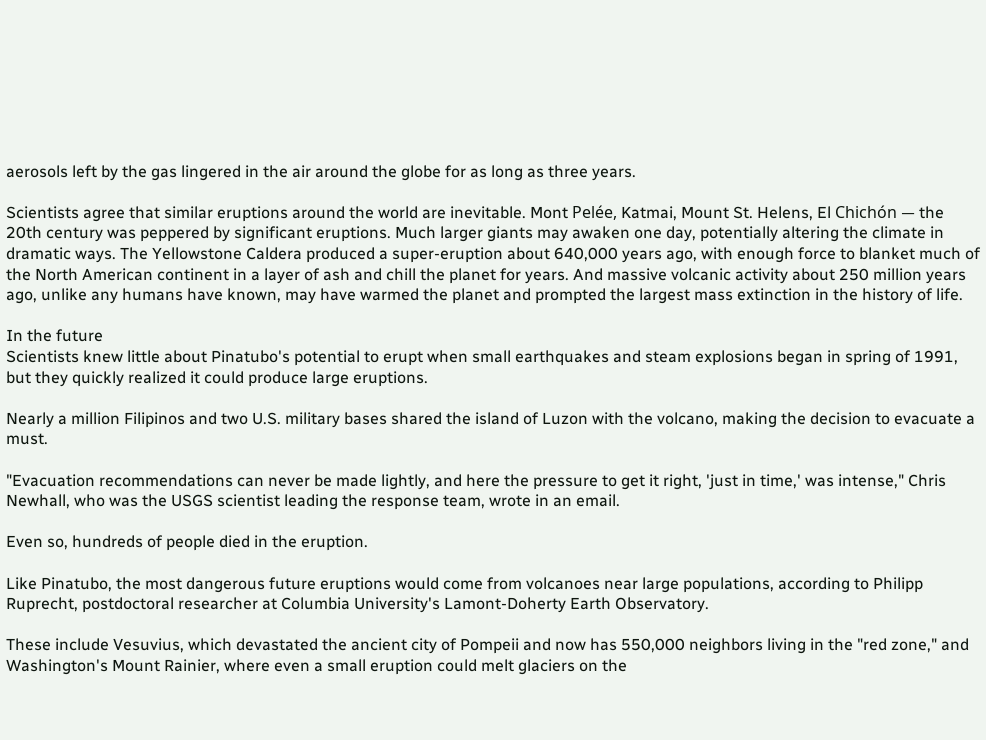aerosols left by the gas lingered in the air around the globe for as long as three years.

Scientists agree that similar eruptions around the world are inevitable. Mont Pelée, Katmai, Mount St. Helens, El Chichón — the 20th century was peppered by significant eruptions. Much larger giants may awaken one day, potentially altering the climate in dramatic ways. The Yellowstone Caldera produced a super-eruption about 640,000 years ago, with enough force to blanket much of the North American continent in a layer of ash and chill the planet for years. And massive volcanic activity about 250 million years ago, unlike any humans have known, may have warmed the planet and prompted the largest mass extinction in the history of life.

In the future
Scientists knew little about Pinatubo's potential to erupt when small earthquakes and steam explosions began in spring of 1991, but they quickly realized it could produce large eruptions.

Nearly a million Filipinos and two U.S. military bases shared the island of Luzon with the volcano, making the decision to evacuate a must.

"Evacuation recommendations can never be made lightly, and here the pressure to get it right, 'just in time,' was intense," Chris Newhall, who was the USGS scientist leading the response team, wrote in an email.

Even so, hundreds of people died in the eruption.

Like Pinatubo, the most dangerous future eruptions would come from volcanoes near large populations, according to Philipp Ruprecht, postdoctoral researcher at Columbia University's Lamont-Doherty Earth Observatory.

These include Vesuvius, which devastated the ancient city of Pompeii and now has 550,000 neighbors living in the "red zone," and Washington's Mount Rainier, where even a small eruption could melt glaciers on the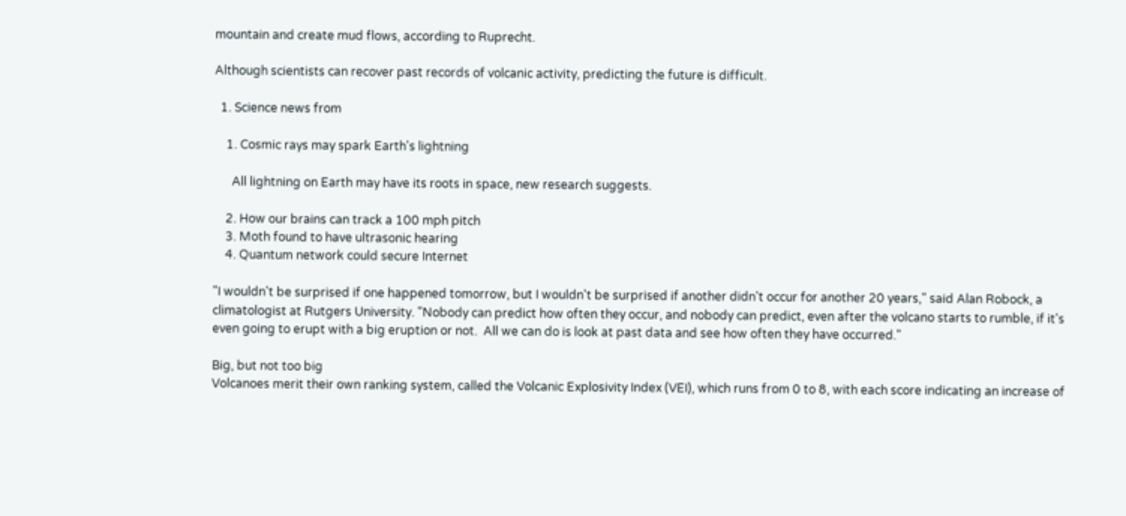mountain and create mud flows, according to Ruprecht.

Although scientists can recover past records of volcanic activity, predicting the future is difficult.

  1. Science news from

    1. Cosmic rays may spark Earth's lightning

      All lightning on Earth may have its roots in space, new research suggests.

    2. How our brains can track a 100 mph pitch
    3. Moth found to have ultrasonic hearing
    4. Quantum network could secure Internet

"I wouldn't be surprised if one happened tomorrow, but I wouldn't be surprised if another didn't occur for another 20 years," said Alan Robock, a climatologist at Rutgers University. "Nobody can predict how often they occur, and nobody can predict, even after the volcano starts to rumble, if it's even going to erupt with a big eruption or not.  All we can do is look at past data and see how often they have occurred."

Big, but not too big
Volcanoes merit their own ranking system, called the Volcanic Explosivity Index (VEI), which runs from 0 to 8, with each score indicating an increase of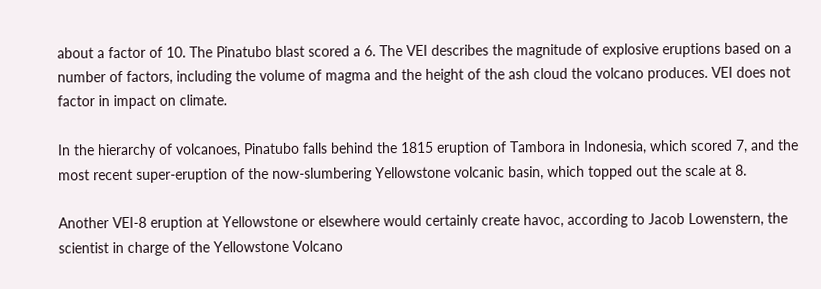about a factor of 10. The Pinatubo blast scored a 6. The VEI describes the magnitude of explosive eruptions based on a number of factors, including the volume of magma and the height of the ash cloud the volcano produces. VEI does not factor in impact on climate.

In the hierarchy of volcanoes, Pinatubo falls behind the 1815 eruption of Tambora in Indonesia, which scored 7, and the most recent super-eruption of the now-slumbering Yellowstone volcanic basin, which topped out the scale at 8.

Another VEI-8 eruption at Yellowstone or elsewhere would certainly create havoc, according to Jacob Lowenstern, the scientist in charge of the Yellowstone Volcano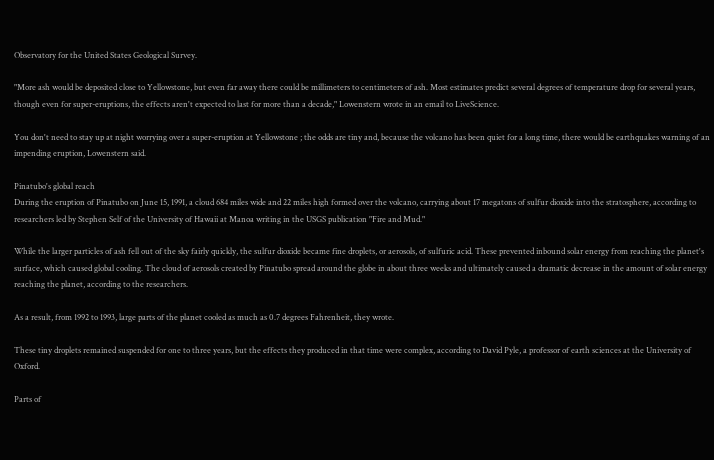Observatory for the United States Geological Survey.

"More ash would be deposited close to Yellowstone, but even far away there could be millimeters to centimeters of ash. Most estimates predict several degrees of temperature drop for several years, though even for super-eruptions, the effects aren't expected to last for more than a decade," Lowenstern wrote in an email to LiveScience.

You don't need to stay up at night worrying over a super-eruption at Yellowstone ; the odds are tiny and, because the volcano has been quiet for a long time, there would be earthquakes warning of an impending eruption, Lowenstern said.

Pinatubo's global reach
During the eruption of Pinatubo on June 15, 1991, a cloud 684 miles wide and 22 miles high formed over the volcano, carrying about 17 megatons of sulfur dioxide into the stratosphere, according to researchers led by Stephen Self of the University of Hawaii at Manoa writing in the USGS publication "Fire and Mud."

While the larger particles of ash fell out of the sky fairly quickly, the sulfur dioxide became fine droplets, or aerosols, of sulfuric acid. These prevented inbound solar energy from reaching the planet's surface, which caused global cooling. The cloud of aerosols created by Pinatubo spread around the globe in about three weeks and ultimately caused a dramatic decrease in the amount of solar energy reaching the planet, according to the researchers.

As a result, from 1992 to 1993, large parts of the planet cooled as much as 0.7 degrees Fahrenheit, they wrote.

These tiny droplets remained suspended for one to three years, but the effects they produced in that time were complex, according to David Pyle, a professor of earth sciences at the University of Oxford.

Parts of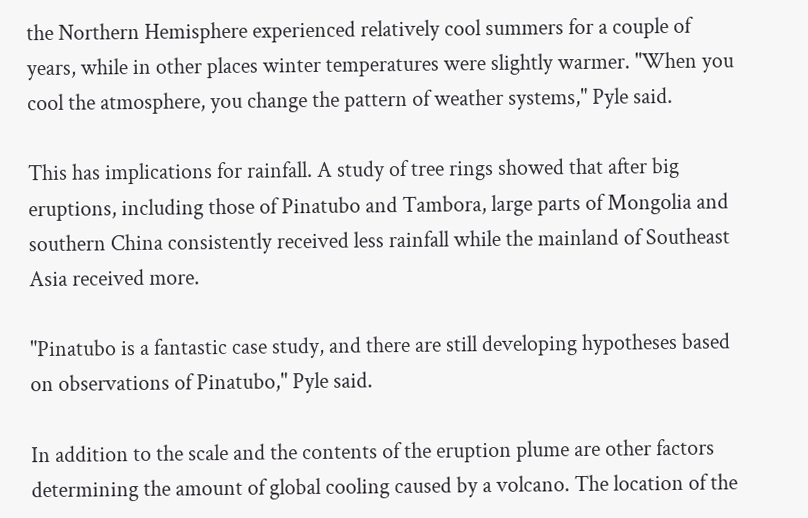the Northern Hemisphere experienced relatively cool summers for a couple of years, while in other places winter temperatures were slightly warmer. "When you cool the atmosphere, you change the pattern of weather systems," Pyle said.

This has implications for rainfall. A study of tree rings showed that after big eruptions, including those of Pinatubo and Tambora, large parts of Mongolia and southern China consistently received less rainfall while the mainland of Southeast Asia received more.

"Pinatubo is a fantastic case study, and there are still developing hypotheses based on observations of Pinatubo," Pyle said.

In addition to the scale and the contents of the eruption plume are other factors determining the amount of global cooling caused by a volcano. The location of the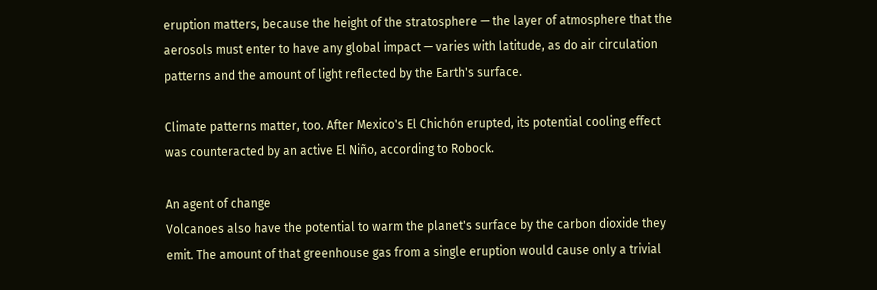eruption matters, because the height of the stratosphere — the layer of atmosphere that the aerosols must enter to have any global impact — varies with latitude, as do air circulation patterns and the amount of light reflected by the Earth's surface.

Climate patterns matter, too. After Mexico's El Chichón erupted, its potential cooling effect was counteracted by an active El Niño, according to Robock.

An agent of change
Volcanoes also have the potential to warm the planet's surface by the carbon dioxide they emit. The amount of that greenhouse gas from a single eruption would cause only a trivial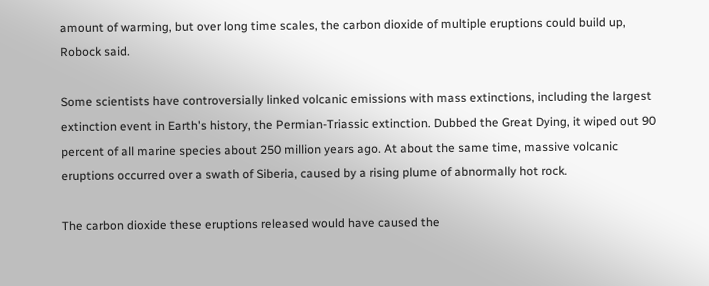amount of warming, but over long time scales, the carbon dioxide of multiple eruptions could build up, Robock said.

Some scientists have controversially linked volcanic emissions with mass extinctions, including the largest extinction event in Earth's history, the Permian-Triassic extinction. Dubbed the Great Dying, it wiped out 90 percent of all marine species about 250 million years ago. At about the same time, massive volcanic eruptions occurred over a swath of Siberia, caused by a rising plume of abnormally hot rock.

The carbon dioxide these eruptions released would have caused the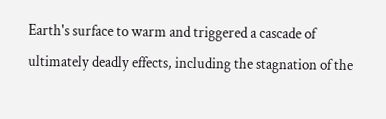Earth's surface to warm and triggered a cascade of ultimately deadly effects, including the stagnation of the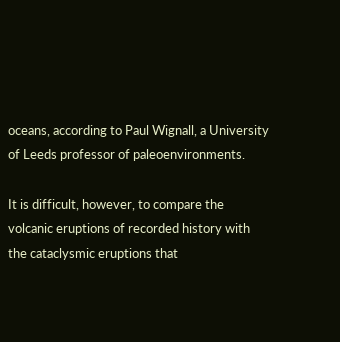oceans, according to Paul Wignall, a University of Leeds professor of paleoenvironments.

It is difficult, however, to compare the volcanic eruptions of recorded history with the cataclysmic eruptions that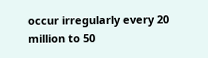occur irregularly every 20 million to 50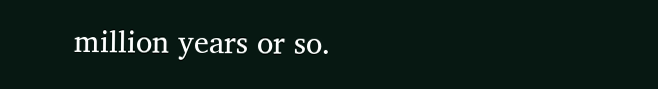million years or so.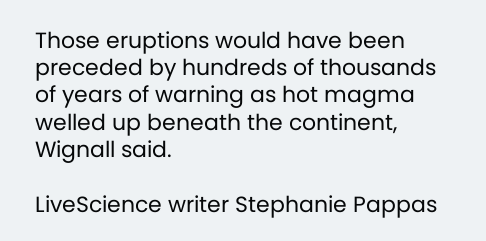Those eruptions would have been preceded by hundreds of thousands of years of warning as hot magma welled up beneath the continent, Wignall said.

LiveScience writer Stephanie Pappas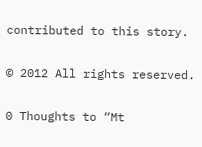contributed to this story.

© 2012 All rights reserved.

0 Thoughts to “Mt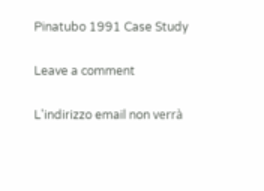Pinatubo 1991 Case Study

Leave a comment

L'indirizzo email non verrà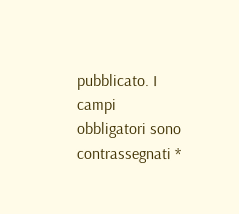pubblicato. I campi obbligatori sono contrassegnati *